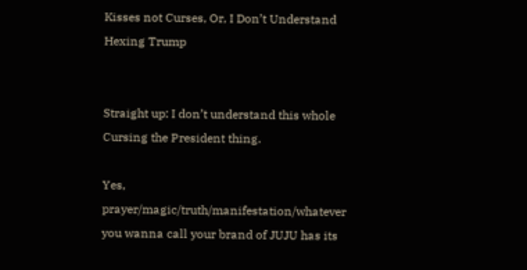Kisses not Curses, Or, I Don’t Understand Hexing Trump


Straight up: I don’t understand this whole Cursing the President thing.

Yes, prayer/magic/truth/manifestation/whatever you wanna call your brand of JUJU has its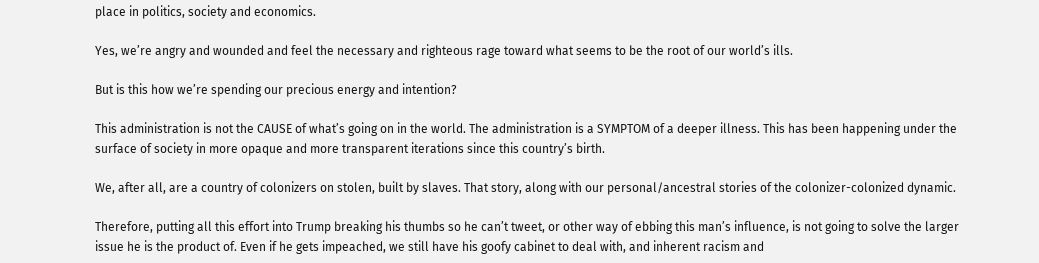place in politics, society and economics.

Yes, we’re angry and wounded and feel the necessary and righteous rage toward what seems to be the root of our world’s ills.

But is this how we’re spending our precious energy and intention?

This administration is not the CAUSE of what’s going on in the world. The administration is a SYMPTOM of a deeper illness. This has been happening under the surface of society in more opaque and more transparent iterations since this country’s birth.

We, after all, are a country of colonizers on stolen, built by slaves. That story, along with our personal/ancestral stories of the colonizer-colonized dynamic.

Therefore, putting all this effort into Trump breaking his thumbs so he can’t tweet, or other way of ebbing this man’s influence, is not going to solve the larger issue he is the product of. Even if he gets impeached, we still have his goofy cabinet to deal with, and inherent racism and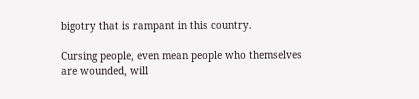bigotry that is rampant in this country.

Cursing people, even mean people who themselves are wounded, will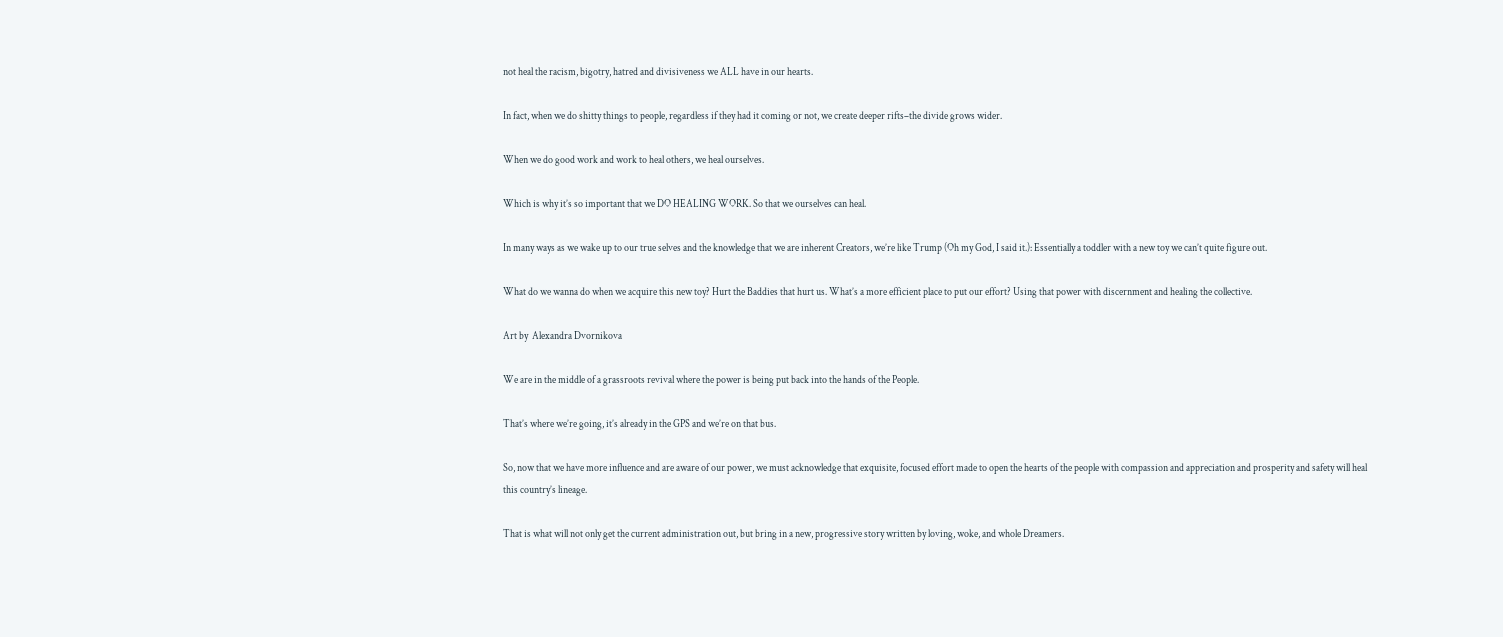not heal the racism, bigotry, hatred and divisiveness we ALL have in our hearts.

In fact, when we do shitty things to people, regardless if they had it coming or not, we create deeper rifts–the divide grows wider.

When we do good work and work to heal others, we heal ourselves.

Which is why it’s so important that we DO HEALING WORK. So that we ourselves can heal.

In many ways as we wake up to our true selves and the knowledge that we are inherent Creators, we’re like Trump (Oh my God, I said it.): Essentially a toddler with a new toy we can’t quite figure out.

What do we wanna do when we acquire this new toy? Hurt the Baddies that hurt us. What’s a more efficient place to put our effort? Using that power with discernment and healing the collective.

Art by  Alexandra Dvornikova

We are in the middle of a grassroots revival where the power is being put back into the hands of the People.

That’s where we’re going, it’s already in the GPS and we’re on that bus.

So, now that we have more influence and are aware of our power, we must acknowledge that exquisite, focused effort made to open the hearts of the people with compassion and appreciation and prosperity and safety will heal this country’s lineage.

That is what will not only get the current administration out, but bring in a new, progressive story written by loving, woke, and whole Dreamers.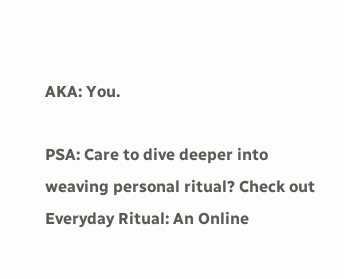AKA: You.

PSA: Care to dive deeper into weaving personal ritual? Check out Everyday Ritual: An Online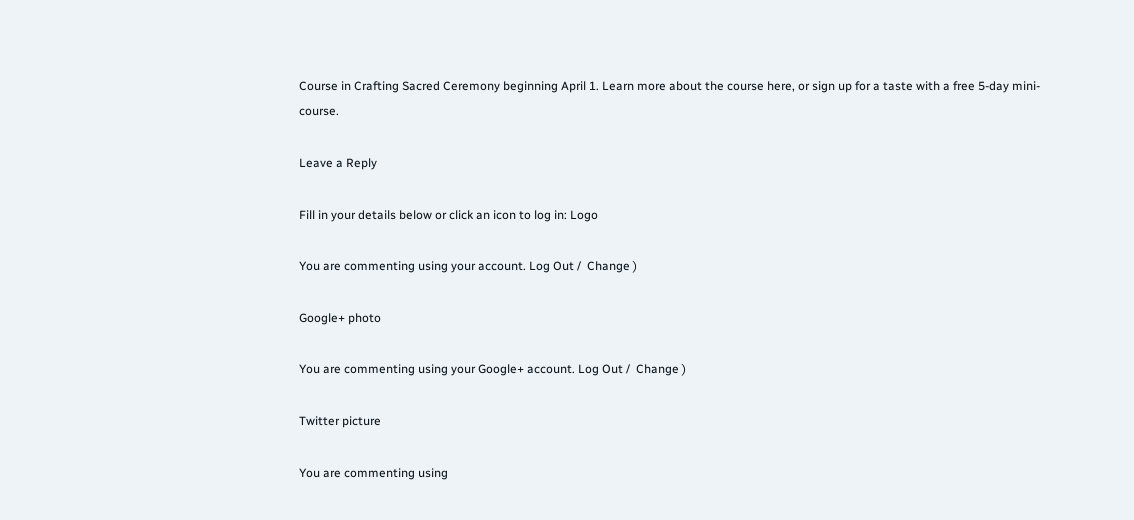Course in Crafting Sacred Ceremony beginning April 1. Learn more about the course here, or sign up for a taste with a free 5-day mini-course.

Leave a Reply

Fill in your details below or click an icon to log in: Logo

You are commenting using your account. Log Out /  Change )

Google+ photo

You are commenting using your Google+ account. Log Out /  Change )

Twitter picture

You are commenting using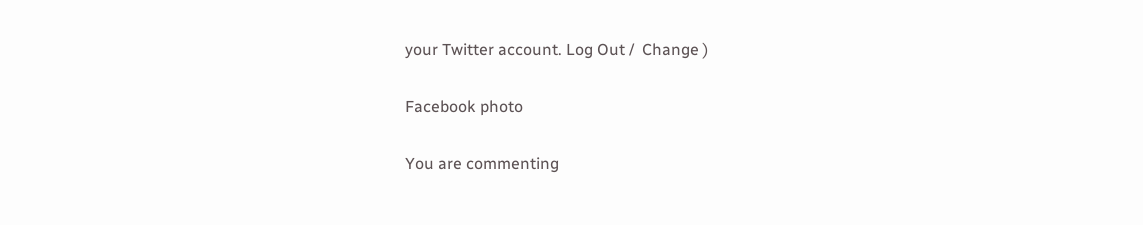your Twitter account. Log Out /  Change )

Facebook photo

You are commenting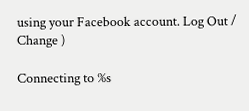using your Facebook account. Log Out /  Change )

Connecting to %s